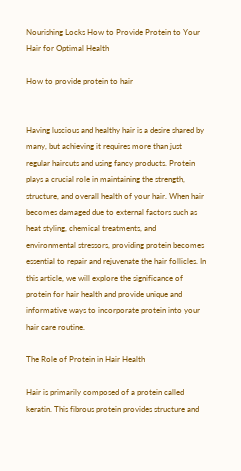Nourishing Locks How to Provide Protein to Your Hair for Optimal Health

How to provide protein to hair


Having luscious and healthy hair is a desire shared by many, but achieving it requires more than just regular haircuts and using fancy products. Protein plays a crucial role in maintaining the strength, structure, and overall health of your hair. When hair becomes damaged due to external factors such as heat styling, chemical treatments, and environmental stressors, providing protein becomes essential to repair and rejuvenate the hair follicles. In this article, we will explore the significance of protein for hair health and provide unique and informative ways to incorporate protein into your hair care routine.

The Role of Protein in Hair Health

Hair is primarily composed of a protein called keratin. This fibrous protein provides structure and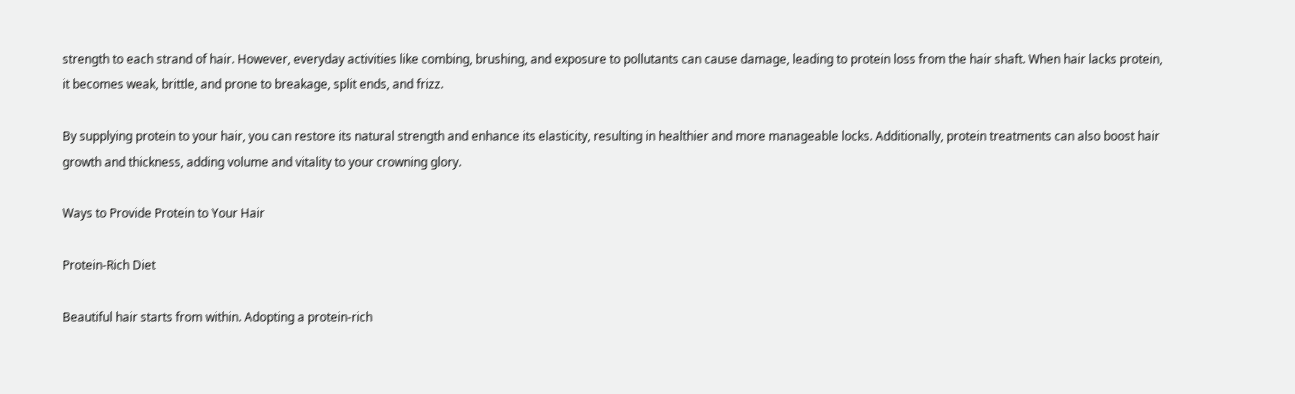strength to each strand of hair. However, everyday activities like combing, brushing, and exposure to pollutants can cause damage, leading to protein loss from the hair shaft. When hair lacks protein, it becomes weak, brittle, and prone to breakage, split ends, and frizz.

By supplying protein to your hair, you can restore its natural strength and enhance its elasticity, resulting in healthier and more manageable locks. Additionally, protein treatments can also boost hair growth and thickness, adding volume and vitality to your crowning glory.

Ways to Provide Protein to Your Hair

Protein-Rich Diet

Beautiful hair starts from within. Adopting a protein-rich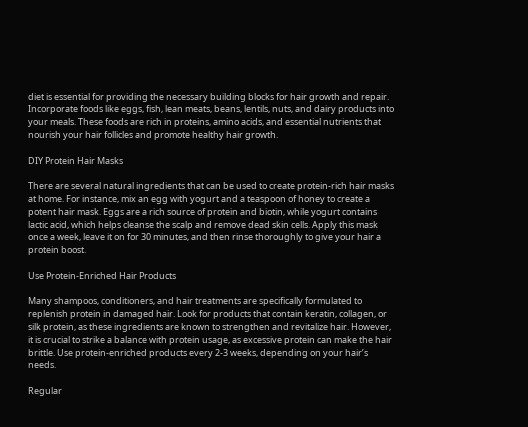diet is essential for providing the necessary building blocks for hair growth and repair. Incorporate foods like eggs, fish, lean meats, beans, lentils, nuts, and dairy products into your meals. These foods are rich in proteins, amino acids, and essential nutrients that nourish your hair follicles and promote healthy hair growth.

DIY Protein Hair Masks

There are several natural ingredients that can be used to create protein-rich hair masks at home. For instance, mix an egg with yogurt and a teaspoon of honey to create a potent hair mask. Eggs are a rich source of protein and biotin, while yogurt contains lactic acid, which helps cleanse the scalp and remove dead skin cells. Apply this mask once a week, leave it on for 30 minutes, and then rinse thoroughly to give your hair a protein boost.

Use Protein-Enriched Hair Products

Many shampoos, conditioners, and hair treatments are specifically formulated to replenish protein in damaged hair. Look for products that contain keratin, collagen, or silk protein, as these ingredients are known to strengthen and revitalize hair. However, it is crucial to strike a balance with protein usage, as excessive protein can make the hair brittle. Use protein-enriched products every 2-3 weeks, depending on your hair’s needs.

Regular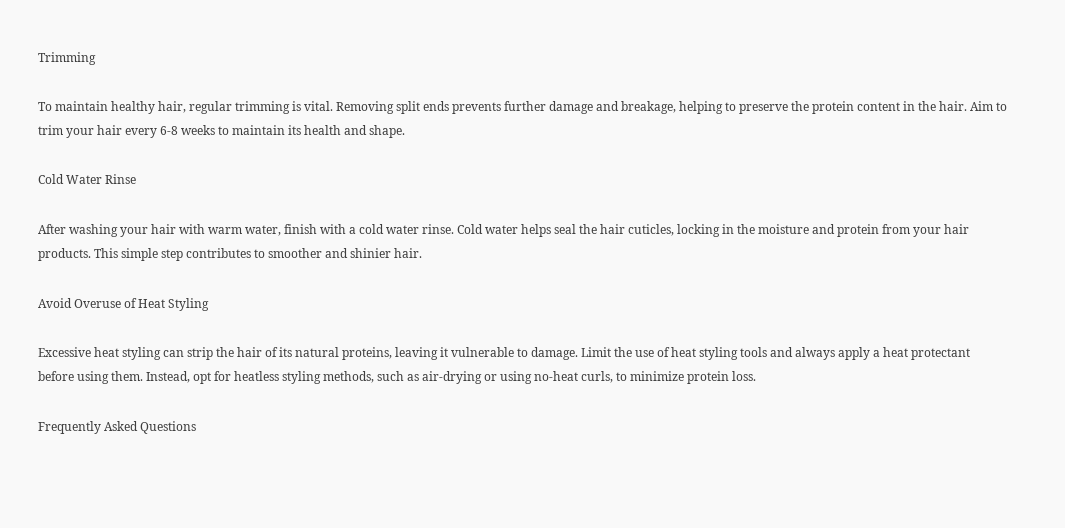Trimming

To maintain healthy hair, regular trimming is vital. Removing split ends prevents further damage and breakage, helping to preserve the protein content in the hair. Aim to trim your hair every 6-8 weeks to maintain its health and shape.

Cold Water Rinse

After washing your hair with warm water, finish with a cold water rinse. Cold water helps seal the hair cuticles, locking in the moisture and protein from your hair products. This simple step contributes to smoother and shinier hair.

Avoid Overuse of Heat Styling

Excessive heat styling can strip the hair of its natural proteins, leaving it vulnerable to damage. Limit the use of heat styling tools and always apply a heat protectant before using them. Instead, opt for heatless styling methods, such as air-drying or using no-heat curls, to minimize protein loss.

Frequently Asked Questions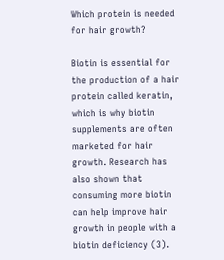Which protein is needed for hair growth?

Biotin is essential for the production of a hair protein called keratin, which is why biotin supplements are often marketed for hair growth. Research has also shown that consuming more biotin can help improve hair growth in people with a biotin deficiency (3).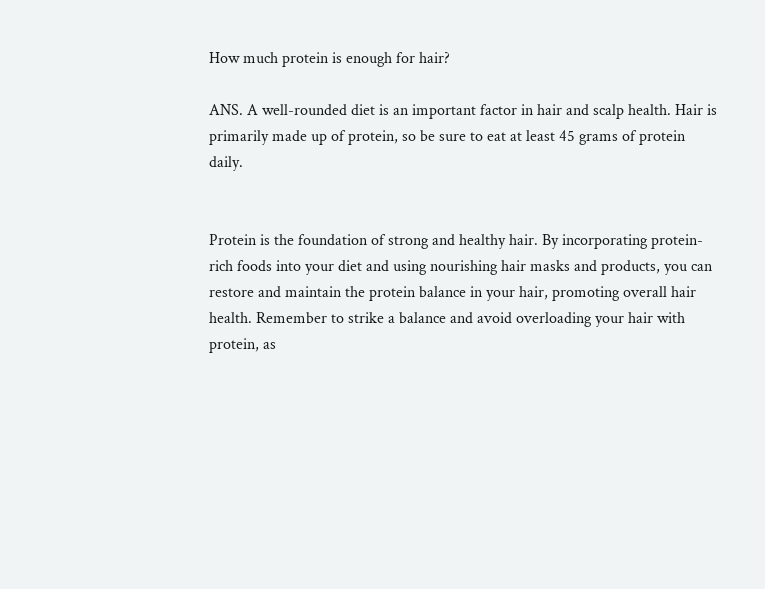How much protein is enough for hair?

ANS. A well-rounded diet is an important factor in hair and scalp health. Hair is primarily made up of protein, so be sure to eat at least 45 grams of protein daily.


Protein is the foundation of strong and healthy hair. By incorporating protein-rich foods into your diet and using nourishing hair masks and products, you can restore and maintain the protein balance in your hair, promoting overall hair health. Remember to strike a balance and avoid overloading your hair with protein, as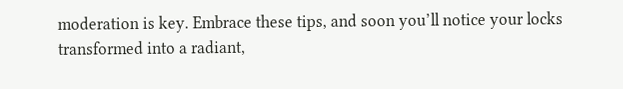moderation is key. Embrace these tips, and soon you’ll notice your locks transformed into a radiant,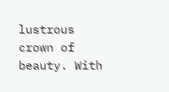lustrous crown of beauty. With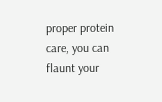proper protein care, you can flaunt your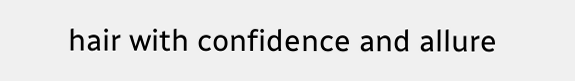hair with confidence and allure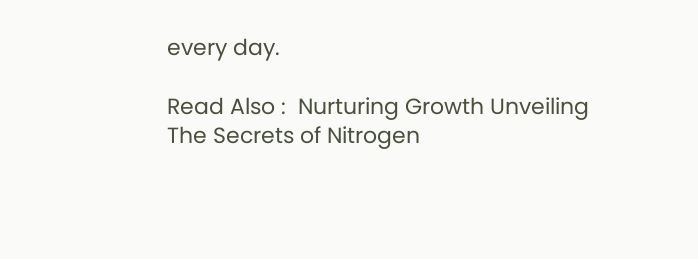every day.

Read Also :  Nurturing Growth Unveiling The Secrets of Nitrogen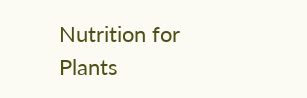Nutrition for Plants